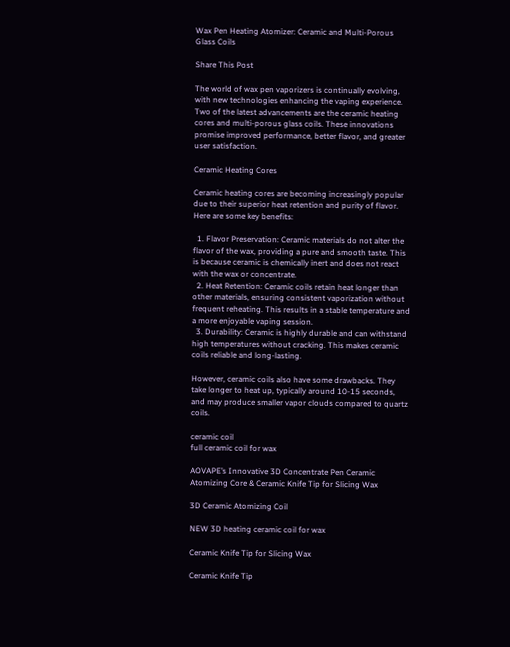Wax Pen Heating Atomizer: Ceramic and Multi-Porous Glass Coils

Share This Post

The world of wax pen vaporizers is continually evolving, with new technologies enhancing the vaping experience. Two of the latest advancements are the ceramic heating cores and multi-porous glass coils. These innovations promise improved performance, better flavor, and greater user satisfaction.

Ceramic Heating Cores

Ceramic heating cores are becoming increasingly popular due to their superior heat retention and purity of flavor. Here are some key benefits:

  1. Flavor Preservation: Ceramic materials do not alter the flavor of the wax, providing a pure and smooth taste. This is because ceramic is chemically inert and does not react with the wax or concentrate.
  2. Heat Retention: Ceramic coils retain heat longer than other materials, ensuring consistent vaporization without frequent reheating. This results in a stable temperature and a more enjoyable vaping session.
  3. Durability: Ceramic is highly durable and can withstand high temperatures without cracking. This makes ceramic coils reliable and long-lasting.

However, ceramic coils also have some drawbacks. They take longer to heat up, typically around 10-15 seconds, and may produce smaller vapor clouds compared to quartz coils.

ceramic coil
full ceramic coil for wax

AOVAPE’s Innovative 3D Concentrate Pen Ceramic Atomizing Core & Ceramic Knife Tip for Slicing Wax

3D Ceramic Atomizing Coil

NEW 3D heating ceramic coil for wax

Ceramic Knife Tip for Slicing Wax

Ceramic Knife Tip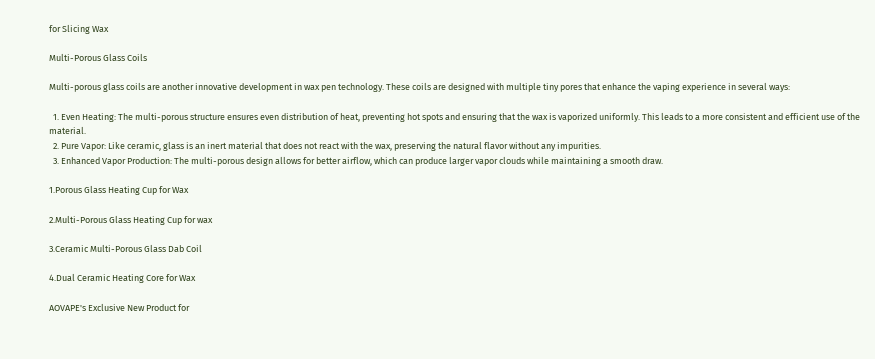for Slicing Wax

Multi-Porous Glass Coils

Multi-porous glass coils are another innovative development in wax pen technology. These coils are designed with multiple tiny pores that enhance the vaping experience in several ways:

  1. Even Heating: The multi-porous structure ensures even distribution of heat, preventing hot spots and ensuring that the wax is vaporized uniformly. This leads to a more consistent and efficient use of the material.
  2. Pure Vapor: Like ceramic, glass is an inert material that does not react with the wax, preserving the natural flavor without any impurities.
  3. Enhanced Vapor Production: The multi-porous design allows for better airflow, which can produce larger vapor clouds while maintaining a smooth draw.

1.Porous Glass Heating Cup for Wax

2.Multi-Porous Glass Heating Cup for wax

3.Ceramic Multi-Porous Glass Dab Coil

4.Dual Ceramic Heating Core for Wax

AOVAPE's Exclusive New Product for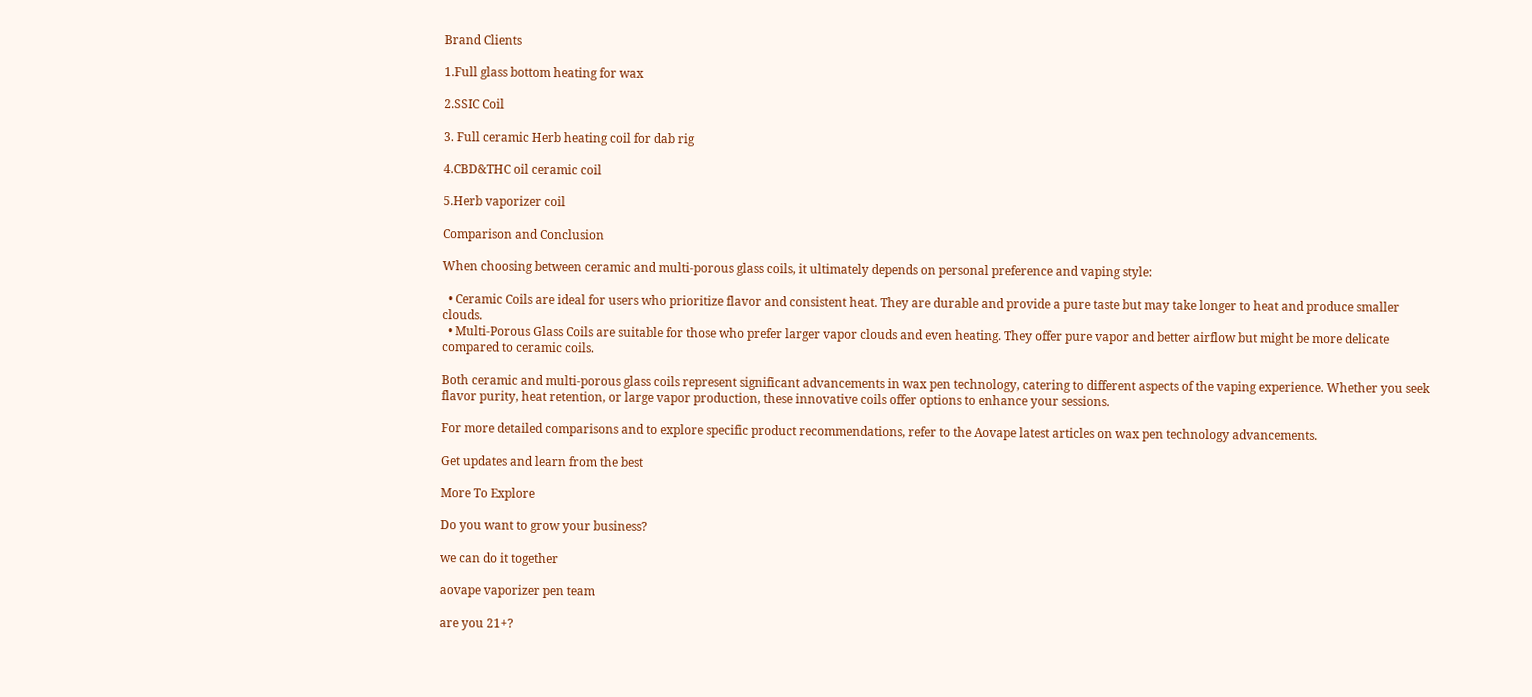Brand Clients

1.Full glass bottom heating for wax

2.SSIC Coil

3. Full ceramic Herb heating coil for dab rig

4.CBD&THC oil ceramic coil

5.Herb vaporizer coil

Comparison and Conclusion

When choosing between ceramic and multi-porous glass coils, it ultimately depends on personal preference and vaping style:

  • Ceramic Coils are ideal for users who prioritize flavor and consistent heat. They are durable and provide a pure taste but may take longer to heat and produce smaller clouds.
  • Multi-Porous Glass Coils are suitable for those who prefer larger vapor clouds and even heating. They offer pure vapor and better airflow but might be more delicate compared to ceramic coils.

Both ceramic and multi-porous glass coils represent significant advancements in wax pen technology, catering to different aspects of the vaping experience. Whether you seek flavor purity, heat retention, or large vapor production, these innovative coils offer options to enhance your sessions.

For more detailed comparisons and to explore specific product recommendations, refer to the Aovape latest articles on wax pen technology advancements.

Get updates and learn from the best

More To Explore

Do you want to grow your business?

we can do it together

aovape vaporizer pen team

are you 21+?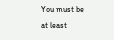You must be at least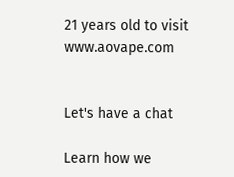21 years old to visit www.aovape.com


Let's have a chat

Learn how we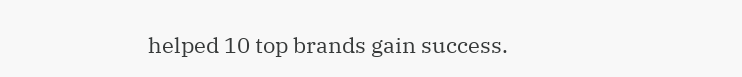helped 10 top brands gain success.